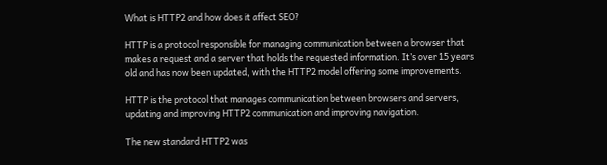What is HTTP2 and how does it affect SEO?

HTTP is a protocol responsible for managing communication between a browser that makes a request and a server that holds the requested information. It’s over 15 years old and has now been updated, with the HTTP2 model offering some improvements.

HTTP is the protocol that manages communication between browsers and servers, updating and improving HTTP2 communication and improving navigation.

The new standard HTTP2 was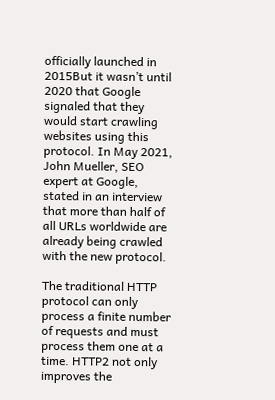officially launched in 2015But it wasn’t until 2020 that Google signaled that they would start crawling websites using this protocol. In May 2021, John Mueller, SEO expert at Google, stated in an interview that more than half of all URLs worldwide are already being crawled with the new protocol.

The traditional HTTP protocol can only process a finite number of requests and must process them one at a time. HTTP2 not only improves the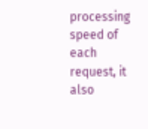processing speed of each request, it also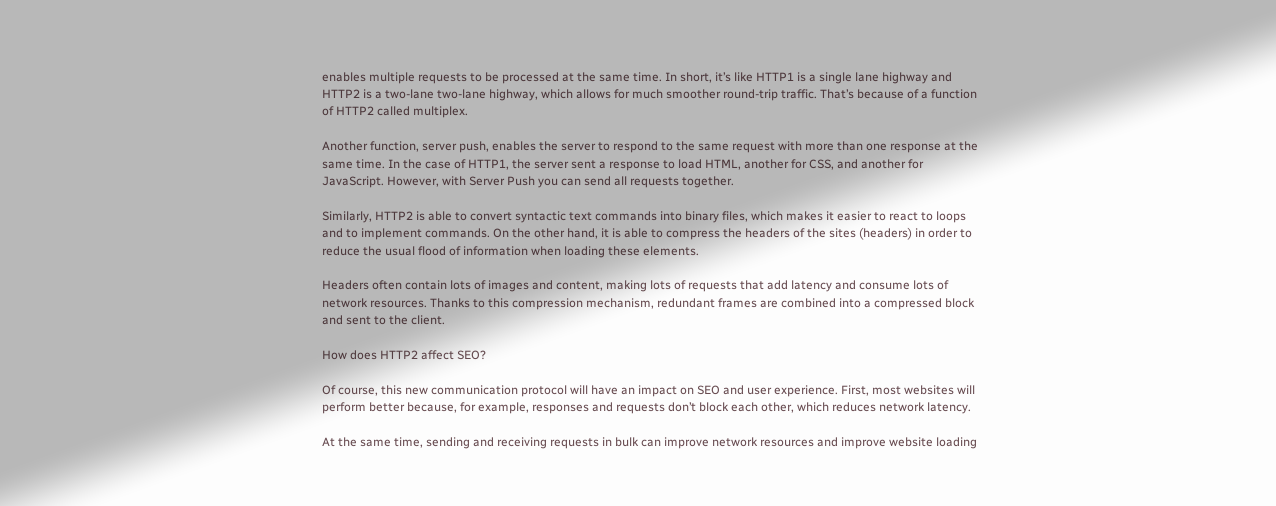enables multiple requests to be processed at the same time. In short, it’s like HTTP1 is a single lane highway and HTTP2 is a two-lane two-lane highway, which allows for much smoother round-trip traffic. That’s because of a function of HTTP2 called multiplex.

Another function, server push, enables the server to respond to the same request with more than one response at the same time. In the case of HTTP1, the server sent a response to load HTML, another for CSS, and another for JavaScript. However, with Server Push you can send all requests together.

Similarly, HTTP2 is able to convert syntactic text commands into binary files, which makes it easier to react to loops and to implement commands. On the other hand, it is able to compress the headers of the sites (headers) in order to reduce the usual flood of information when loading these elements.

Headers often contain lots of images and content, making lots of requests that add latency and consume lots of network resources. Thanks to this compression mechanism, redundant frames are combined into a compressed block and sent to the client.

How does HTTP2 affect SEO?

Of course, this new communication protocol will have an impact on SEO and user experience. First, most websites will perform better because, for example, responses and requests don’t block each other, which reduces network latency.

At the same time, sending and receiving requests in bulk can improve network resources and improve website loading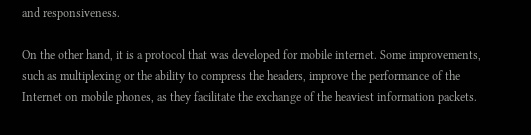and responsiveness.

On the other hand, it is a protocol that was developed for mobile internet. Some improvements, such as multiplexing or the ability to compress the headers, improve the performance of the Internet on mobile phones, as they facilitate the exchange of the heaviest information packets.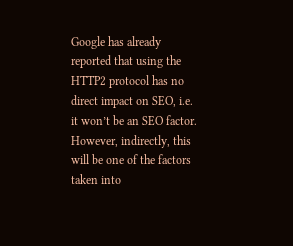Google has already reported that using the HTTP2 protocol has no direct impact on SEO, i.e. it won’t be an SEO factor. However, indirectly, this will be one of the factors taken into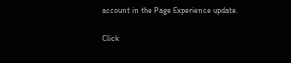account in the Page Experience update.

Click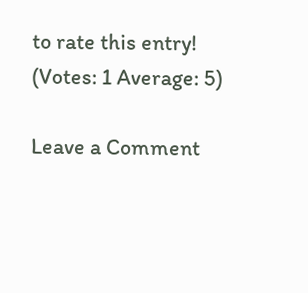to rate this entry!
(Votes: 1 Average: 5)

Leave a Comment